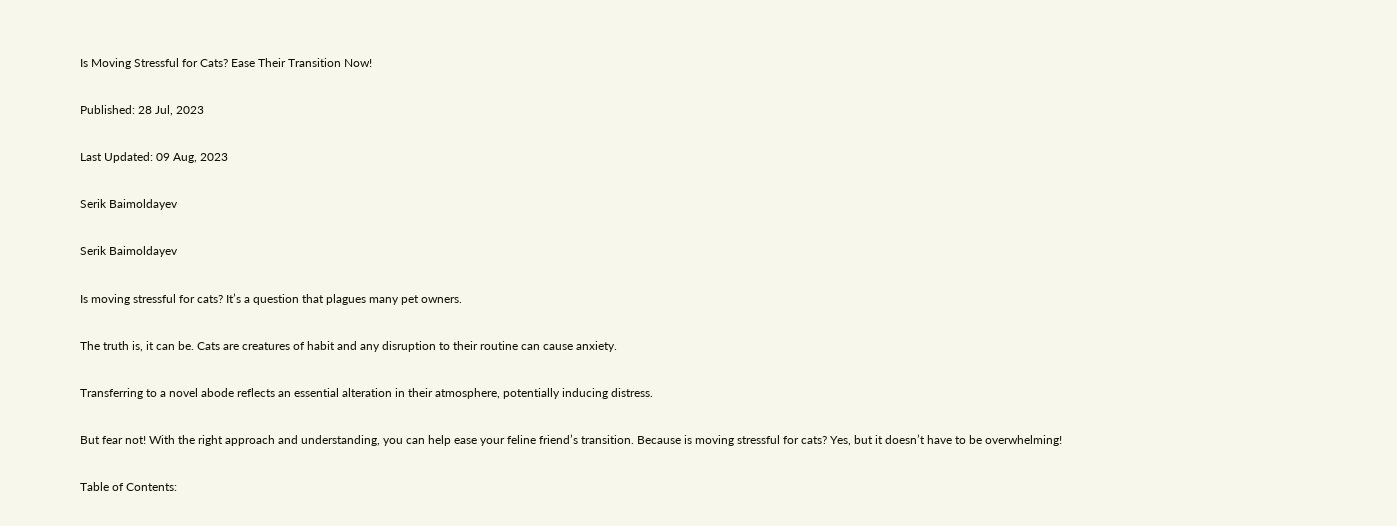Is Moving Stressful for Cats? Ease Their Transition Now!

Published: 28 Jul, 2023

Last Updated: 09 Aug, 2023

Serik Baimoldayev

Serik Baimoldayev

Is moving stressful for cats? It’s a question that plagues many pet owners.

The truth is, it can be. Cats are creatures of habit and any disruption to their routine can cause anxiety.

Transferring to a novel abode reflects an essential alteration in their atmosphere, potentially inducing distress.

But fear not! With the right approach and understanding, you can help ease your feline friend’s transition. Because is moving stressful for cats? Yes, but it doesn’t have to be overwhelming!

Table of Contents: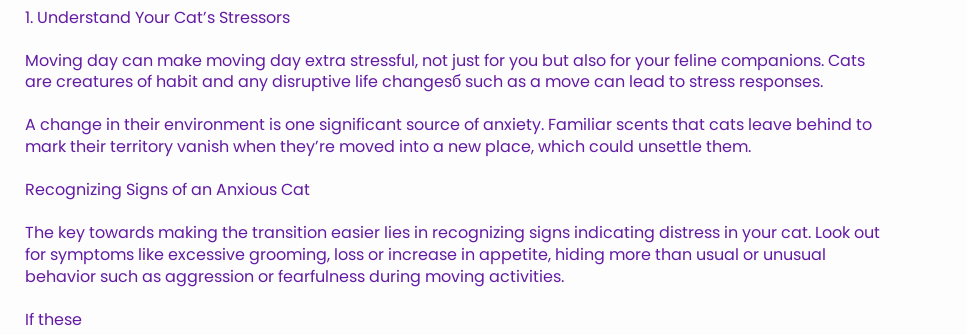1. Understand Your Cat’s Stressors

Moving day can make moving day extra stressful, not just for you but also for your feline companions. Cats are creatures of habit and any disruptive life changesб such as a move can lead to stress responses.

A change in their environment is one significant source of anxiety. Familiar scents that cats leave behind to mark their territory vanish when they’re moved into a new place, which could unsettle them.

Recognizing Signs of an Anxious Cat

The key towards making the transition easier lies in recognizing signs indicating distress in your cat. Look out for symptoms like excessive grooming, loss or increase in appetite, hiding more than usual or unusual behavior such as aggression or fearfulness during moving activities.

If these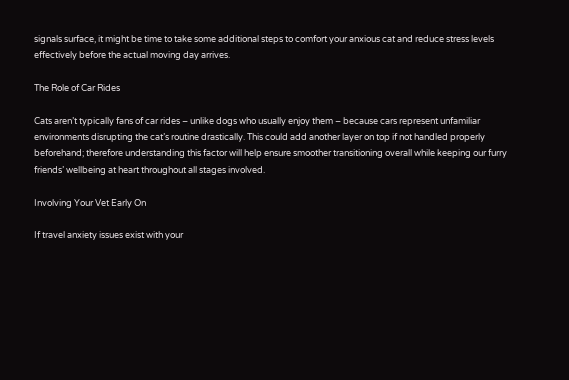signals surface, it might be time to take some additional steps to comfort your anxious cat and reduce stress levels effectively before the actual moving day arrives.

The Role of Car Rides

Cats aren’t typically fans of car rides – unlike dogs who usually enjoy them – because cars represent unfamiliar environments disrupting the cat’s routine drastically. This could add another layer on top if not handled properly beforehand; therefore understanding this factor will help ensure smoother transitioning overall while keeping our furry friends’ wellbeing at heart throughout all stages involved.

Involving Your Vet Early On

If travel anxiety issues exist with your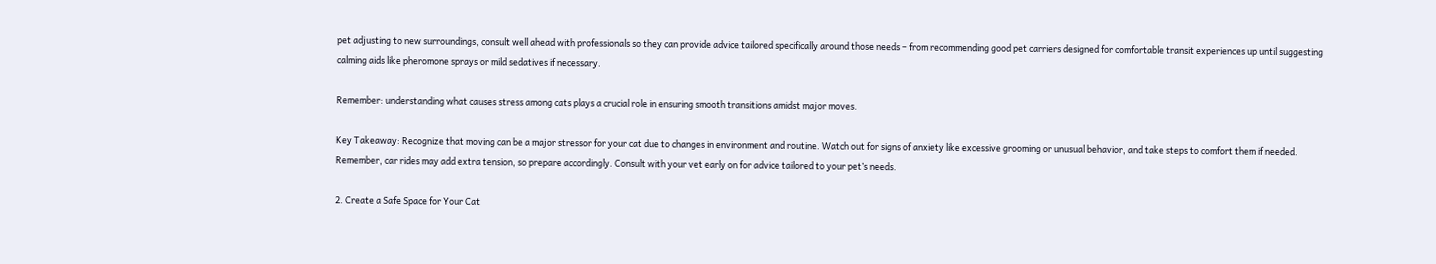pet adjusting to new surroundings, consult well ahead with professionals so they can provide advice tailored specifically around those needs – from recommending good pet carriers designed for comfortable transit experiences up until suggesting calming aids like pheromone sprays or mild sedatives if necessary.

Remember: understanding what causes stress among cats plays a crucial role in ensuring smooth transitions amidst major moves.

Key Takeaway: Recognize that moving can be a major stressor for your cat due to changes in environment and routine. Watch out for signs of anxiety like excessive grooming or unusual behavior, and take steps to comfort them if needed. Remember, car rides may add extra tension, so prepare accordingly. Consult with your vet early on for advice tailored to your pet’s needs.

2. Create a Safe Space for Your Cat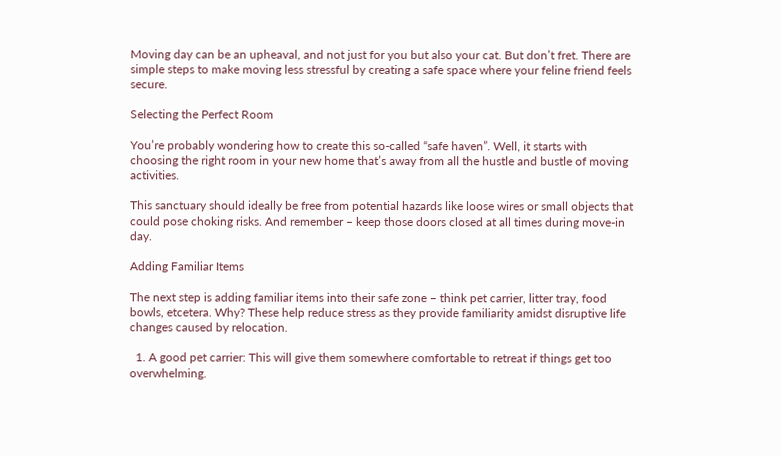Moving day can be an upheaval, and not just for you but also your cat. But don’t fret. There are simple steps to make moving less stressful by creating a safe space where your feline friend feels secure.

Selecting the Perfect Room

You’re probably wondering how to create this so-called “safe haven”. Well, it starts with choosing the right room in your new home that’s away from all the hustle and bustle of moving activities.

This sanctuary should ideally be free from potential hazards like loose wires or small objects that could pose choking risks. And remember – keep those doors closed at all times during move-in day.

Adding Familiar Items

The next step is adding familiar items into their safe zone – think pet carrier, litter tray, food bowls, etcetera. Why? These help reduce stress as they provide familiarity amidst disruptive life changes caused by relocation.

  1. A good pet carrier: This will give them somewhere comfortable to retreat if things get too overwhelming.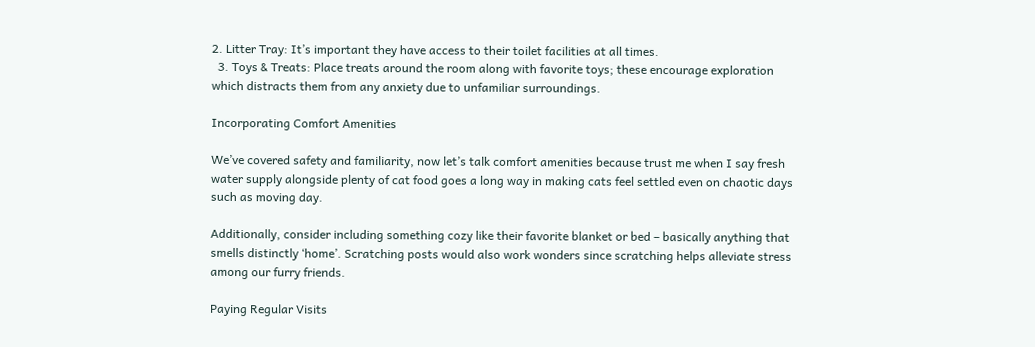2. Litter Tray: It’s important they have access to their toilet facilities at all times.
  3. Toys & Treats: Place treats around the room along with favorite toys; these encourage exploration which distracts them from any anxiety due to unfamiliar surroundings.

Incorporating Comfort Amenities

We’ve covered safety and familiarity, now let’s talk comfort amenities because trust me when I say fresh water supply alongside plenty of cat food goes a long way in making cats feel settled even on chaotic days such as moving day.

Additionally, consider including something cozy like their favorite blanket or bed – basically anything that smells distinctly ‘home’. Scratching posts would also work wonders since scratching helps alleviate stress among our furry friends.

Paying Regular Visits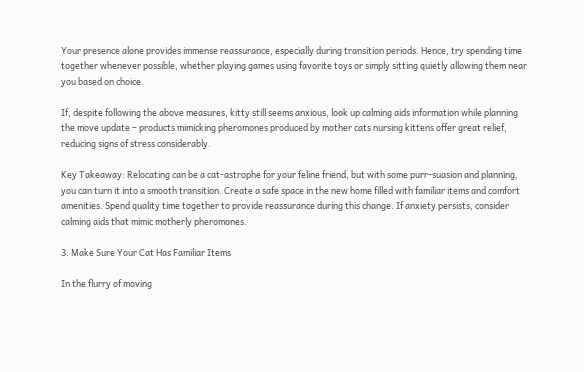Your presence alone provides immense reassurance, especially during transition periods. Hence, try spending time together whenever possible, whether playing games using favorite toys or simply sitting quietly allowing them near you based on choice.

If, despite following the above measures, kitty still seems anxious, look up calming aids information while planning the move update – products mimicking pheromones produced by mother cats nursing kittens offer great relief, reducing signs of stress considerably.

Key Takeaway: Relocating can be a cat-astrophe for your feline friend, but with some purr-suasion and planning, you can turn it into a smooth transition. Create a safe space in the new home filled with familiar items and comfort amenities. Spend quality time together to provide reassurance during this change. If anxiety persists, consider calming aids that mimic motherly pheromones.

3. Make Sure Your Cat Has Familiar Items

In the flurry of moving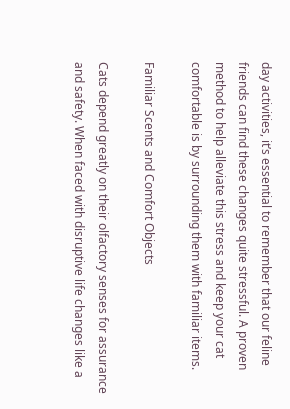day activities, it’s essential to remember that our feline friends can find these changes quite stressful. A proven method to help alleviate this stress and keep your cat comfortable is by surrounding them with familiar items.

Familiar Scents and Comfort Objects

Cats depend greatly on their olfactory senses for assurance and safety. When faced with disruptive life changes like a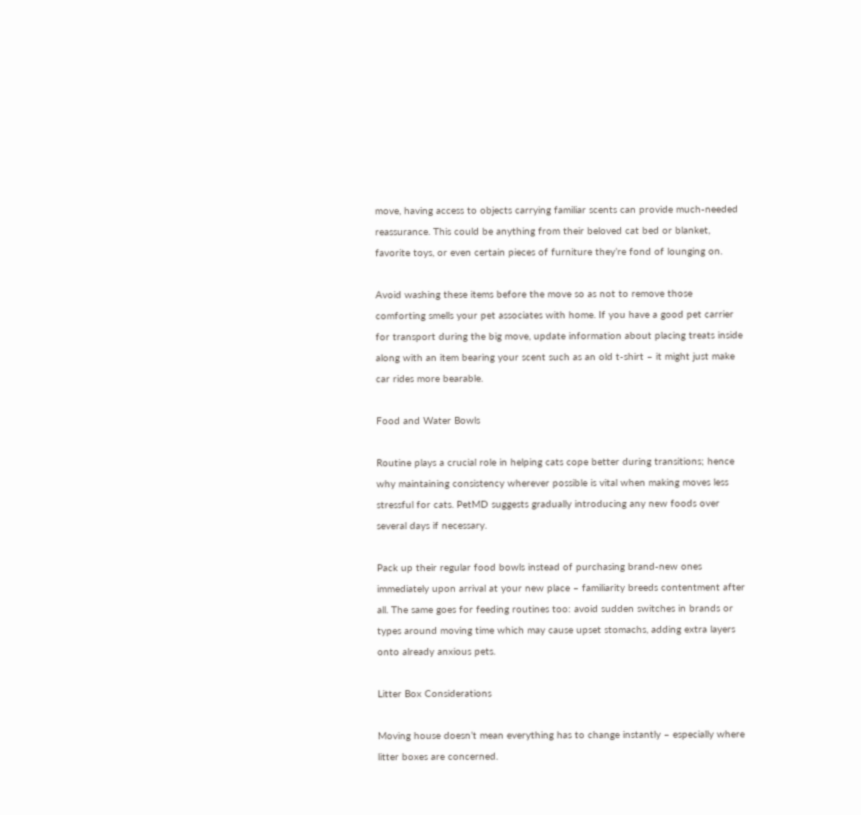move, having access to objects carrying familiar scents can provide much-needed reassurance. This could be anything from their beloved cat bed or blanket, favorite toys, or even certain pieces of furniture they’re fond of lounging on.

Avoid washing these items before the move so as not to remove those comforting smells your pet associates with home. If you have a good pet carrier for transport during the big move, update information about placing treats inside along with an item bearing your scent such as an old t-shirt – it might just make car rides more bearable.

Food and Water Bowls

Routine plays a crucial role in helping cats cope better during transitions; hence why maintaining consistency wherever possible is vital when making moves less stressful for cats. PetMD suggests gradually introducing any new foods over several days if necessary.

Pack up their regular food bowls instead of purchasing brand-new ones immediately upon arrival at your new place – familiarity breeds contentment after all. The same goes for feeding routines too: avoid sudden switches in brands or types around moving time which may cause upset stomachs, adding extra layers onto already anxious pets.

Litter Box Considerations

Moving house doesn’t mean everything has to change instantly – especially where litter boxes are concerned.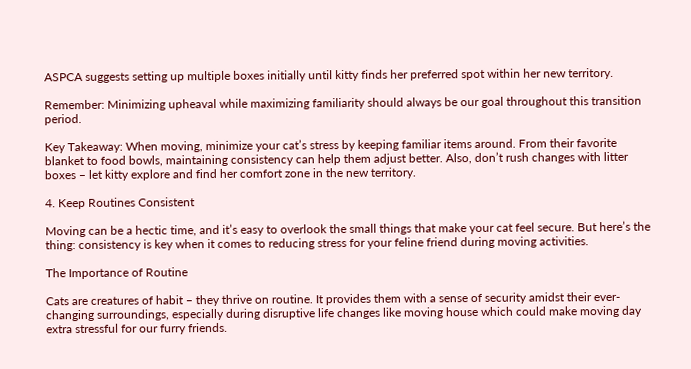ASPCA suggests setting up multiple boxes initially until kitty finds her preferred spot within her new territory.

Remember: Minimizing upheaval while maximizing familiarity should always be our goal throughout this transition period.

Key Takeaway: When moving, minimize your cat’s stress by keeping familiar items around. From their favorite blanket to food bowls, maintaining consistency can help them adjust better. Also, don’t rush changes with litter boxes – let kitty explore and find her comfort zone in the new territory.

4. Keep Routines Consistent

Moving can be a hectic time, and it’s easy to overlook the small things that make your cat feel secure. But here’s the thing: consistency is key when it comes to reducing stress for your feline friend during moving activities.

The Importance of Routine

Cats are creatures of habit – they thrive on routine. It provides them with a sense of security amidst their ever-changing surroundings, especially during disruptive life changes like moving house which could make moving day extra stressful for our furry friends.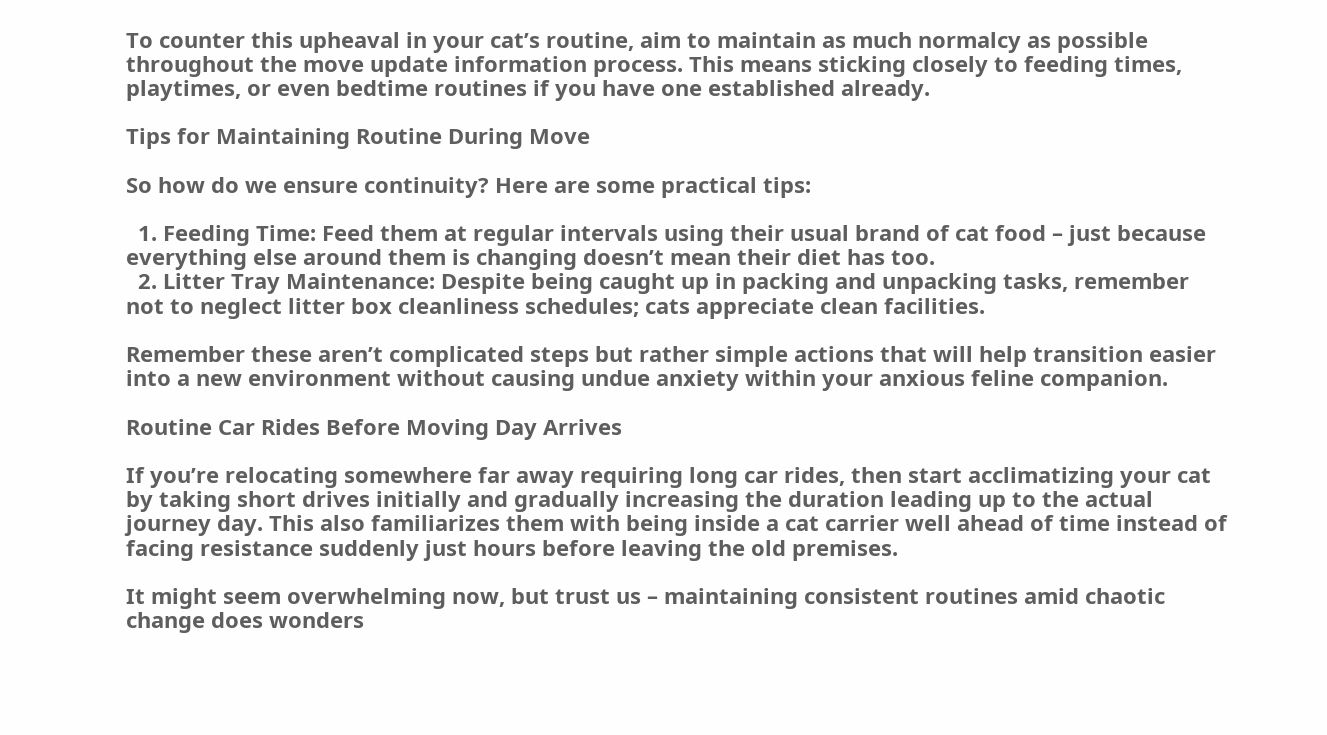To counter this upheaval in your cat’s routine, aim to maintain as much normalcy as possible throughout the move update information process. This means sticking closely to feeding times, playtimes, or even bedtime routines if you have one established already.

Tips for Maintaining Routine During Move

So how do we ensure continuity? Here are some practical tips:

  1. Feeding Time: Feed them at regular intervals using their usual brand of cat food – just because everything else around them is changing doesn’t mean their diet has too.
  2. Litter Tray Maintenance: Despite being caught up in packing and unpacking tasks, remember not to neglect litter box cleanliness schedules; cats appreciate clean facilities.

Remember these aren’t complicated steps but rather simple actions that will help transition easier into a new environment without causing undue anxiety within your anxious feline companion.

Routine Car Rides Before Moving Day Arrives

If you’re relocating somewhere far away requiring long car rides, then start acclimatizing your cat by taking short drives initially and gradually increasing the duration leading up to the actual journey day. This also familiarizes them with being inside a cat carrier well ahead of time instead of facing resistance suddenly just hours before leaving the old premises.

It might seem overwhelming now, but trust us – maintaining consistent routines amid chaotic change does wonders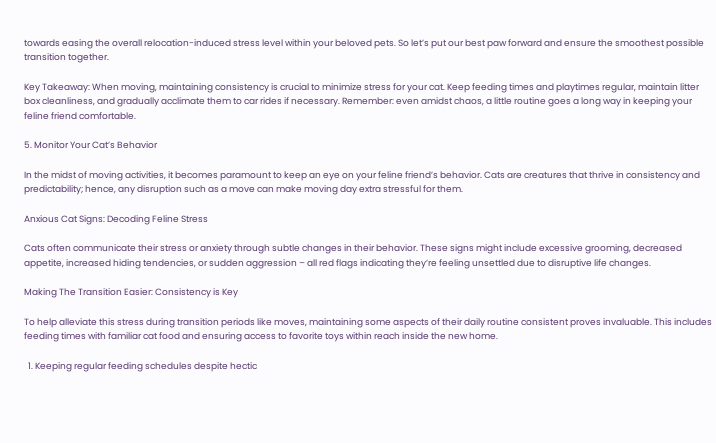towards easing the overall relocation-induced stress level within your beloved pets. So let’s put our best paw forward and ensure the smoothest possible transition together.

Key Takeaway: When moving, maintaining consistency is crucial to minimize stress for your cat. Keep feeding times and playtimes regular, maintain litter box cleanliness, and gradually acclimate them to car rides if necessary. Remember: even amidst chaos, a little routine goes a long way in keeping your feline friend comfortable.

5. Monitor Your Cat’s Behavior

In the midst of moving activities, it becomes paramount to keep an eye on your feline friend’s behavior. Cats are creatures that thrive in consistency and predictability; hence, any disruption such as a move can make moving day extra stressful for them.

Anxious Cat Signs: Decoding Feline Stress

Cats often communicate their stress or anxiety through subtle changes in their behavior. These signs might include excessive grooming, decreased appetite, increased hiding tendencies, or sudden aggression – all red flags indicating they’re feeling unsettled due to disruptive life changes.

Making The Transition Easier: Consistency is Key

To help alleviate this stress during transition periods like moves, maintaining some aspects of their daily routine consistent proves invaluable. This includes feeding times with familiar cat food and ensuring access to favorite toys within reach inside the new home.

  1. Keeping regular feeding schedules despite hectic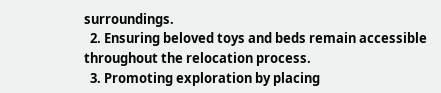surroundings.
  2. Ensuring beloved toys and beds remain accessible throughout the relocation process.
  3. Promoting exploration by placing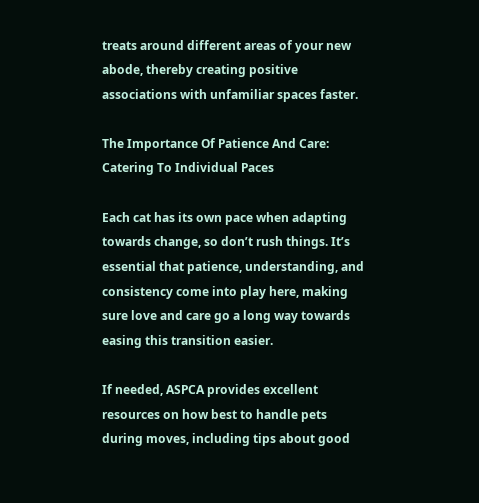treats around different areas of your new abode, thereby creating positive associations with unfamiliar spaces faster.

The Importance Of Patience And Care: Catering To Individual Paces

Each cat has its own pace when adapting towards change, so don’t rush things. It’s essential that patience, understanding, and consistency come into play here, making sure love and care go a long way towards easing this transition easier.

If needed, ASPCA provides excellent resources on how best to handle pets during moves, including tips about good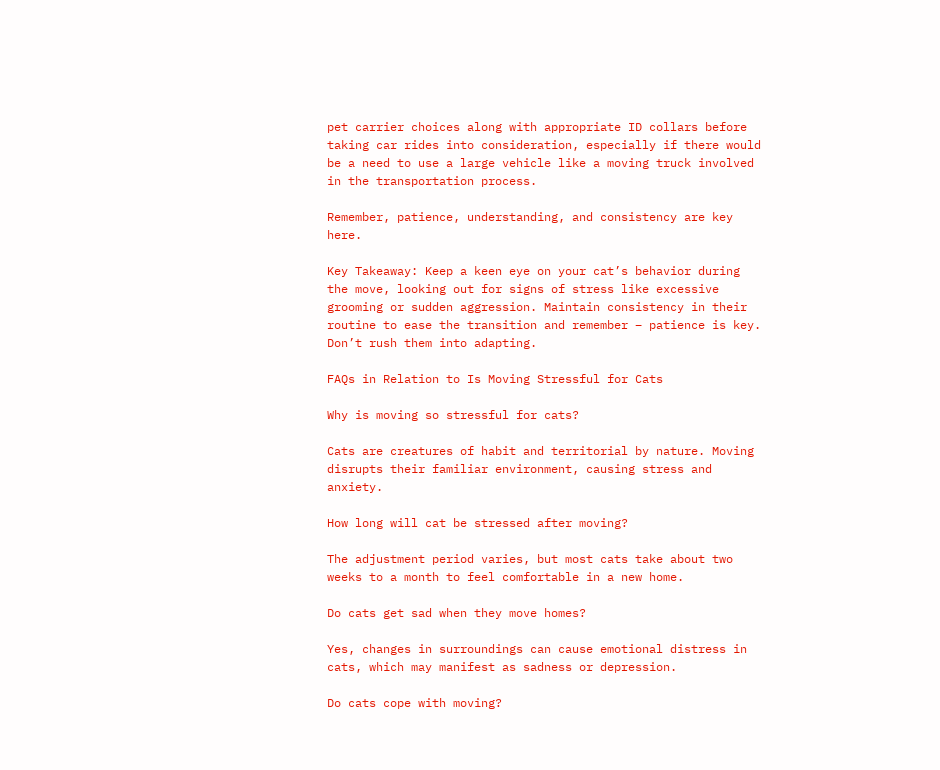pet carrier choices along with appropriate ID collars before taking car rides into consideration, especially if there would be a need to use a large vehicle like a moving truck involved in the transportation process.

Remember, patience, understanding, and consistency are key here.

Key Takeaway: Keep a keen eye on your cat’s behavior during the move, looking out for signs of stress like excessive grooming or sudden aggression. Maintain consistency in their routine to ease the transition and remember – patience is key. Don’t rush them into adapting.

FAQs in Relation to Is Moving Stressful for Cats

Why is moving so stressful for cats?

Cats are creatures of habit and territorial by nature. Moving disrupts their familiar environment, causing stress and anxiety.

How long will cat be stressed after moving?

The adjustment period varies, but most cats take about two weeks to a month to feel comfortable in a new home.

Do cats get sad when they move homes?

Yes, changes in surroundings can cause emotional distress in cats, which may manifest as sadness or depression.

Do cats cope with moving?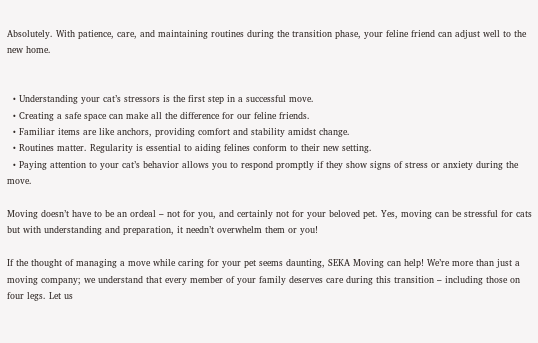Absolutely. With patience, care, and maintaining routines during the transition phase, your feline friend can adjust well to the new home.


  • Understanding your cat’s stressors is the first step in a successful move.
  • Creating a safe space can make all the difference for our feline friends.
  • Familiar items are like anchors, providing comfort and stability amidst change.
  • Routines matter. Regularity is essential to aiding felines conform to their new setting.
  • Paying attention to your cat’s behavior allows you to respond promptly if they show signs of stress or anxiety during the move.

Moving doesn’t have to be an ordeal – not for you, and certainly not for your beloved pet. Yes, moving can be stressful for cats but with understanding and preparation, it needn’t overwhelm them or you!

If the thought of managing a move while caring for your pet seems daunting, SEKA Moving can help! We’re more than just a moving company; we understand that every member of your family deserves care during this transition – including those on four legs. Let us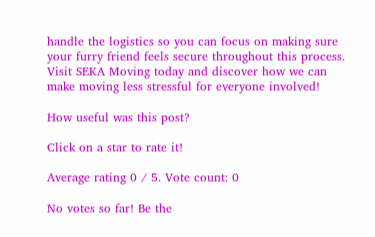handle the logistics so you can focus on making sure your furry friend feels secure throughout this process. Visit SEKA Moving today and discover how we can make moving less stressful for everyone involved!

How useful was this post?

Click on a star to rate it!

Average rating 0 / 5. Vote count: 0

No votes so far! Be the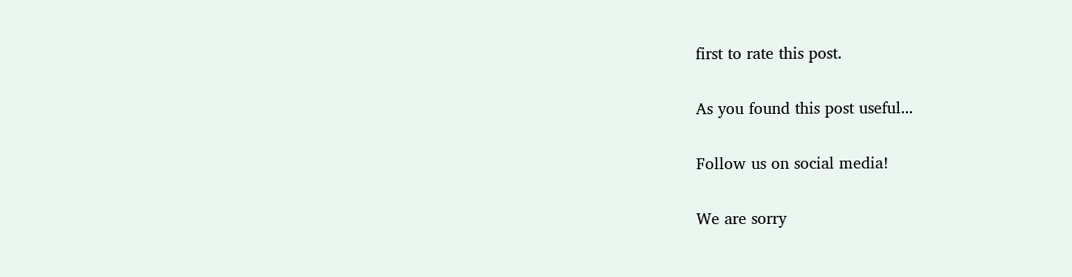first to rate this post.

As you found this post useful...

Follow us on social media!

We are sorry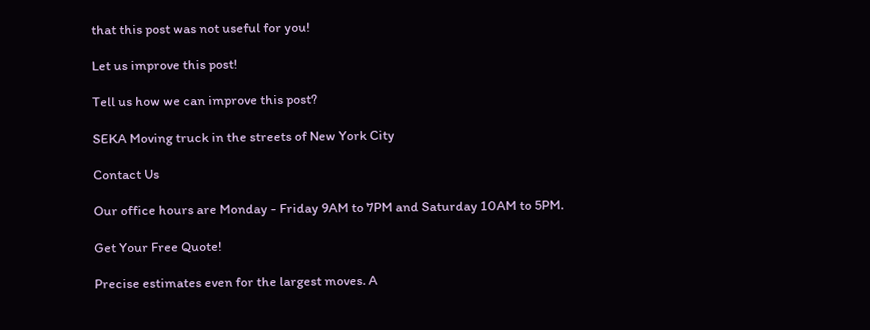that this post was not useful for you!

Let us improve this post!

Tell us how we can improve this post?

SEKA Moving truck in the streets of New York City

Contact Us

Our office hours are Monday - Friday 9AM to 7PM and Saturday 10AM to 5PM.

Get Your Free Quote!

Precise estimates even for the largest moves. A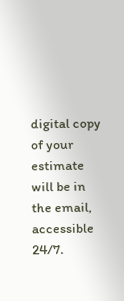digital copy of your estimate will be in the email, accessible 24/7.